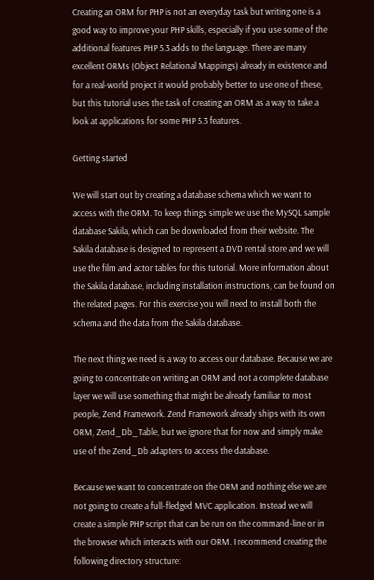Creating an ORM for PHP is not an everyday task but writing one is a good way to improve your PHP skills, especially if you use some of the additional features PHP 5.3 adds to the language. There are many excellent ORMs (Object Relational Mappings) already in existence and for a real-world project it would probably better to use one of these, but this tutorial uses the task of creating an ORM as a way to take a look at applications for some PHP 5.3 features.

Getting started

We will start out by creating a database schema which we want to access with the ORM. To keep things simple we use the MySQL sample database Sakila, which can be downloaded from their website. The Sakila database is designed to represent a DVD rental store and we will use the film and actor tables for this tutorial. More information about the Sakila database, including installation instructions, can be found on the related pages. For this exercise you will need to install both the schema and the data from the Sakila database.

The next thing we need is a way to access our database. Because we are going to concentrate on writing an ORM and not a complete database layer we will use something that might be already familiar to most people, Zend Framework. Zend Framework already ships with its own ORM, Zend_Db_Table, but we ignore that for now and simply make use of the Zend_Db adapters to access the database.

Because we want to concentrate on the ORM and nothing else we are not going to create a full-fledged MVC application. Instead we will create a simple PHP script that can be run on the command-line or in the browser which interacts with our ORM. I recommend creating the following directory structure: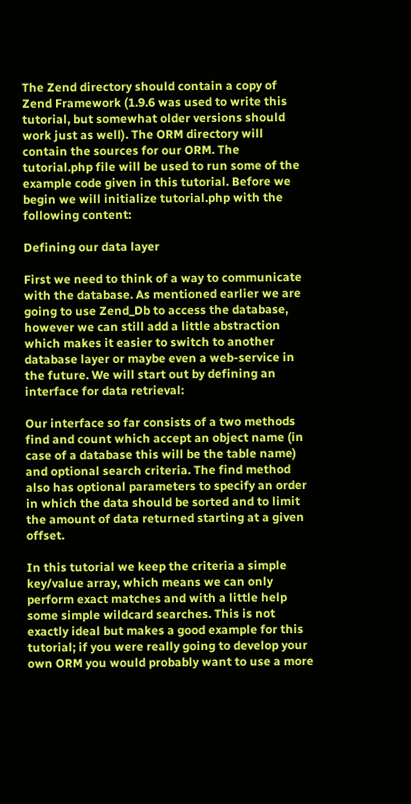The Zend directory should contain a copy of Zend Framework (1.9.6 was used to write this tutorial, but somewhat older versions should work just as well). The ORM directory will contain the sources for our ORM. The tutorial.php file will be used to run some of the example code given in this tutorial. Before we begin we will initialize tutorial.php with the following content:

Defining our data layer

First we need to think of a way to communicate with the database. As mentioned earlier we are going to use Zend_Db to access the database, however we can still add a little abstraction which makes it easier to switch to another database layer or maybe even a web-service in the future. We will start out by defining an interface for data retrieval:

Our interface so far consists of a two methods find and count which accept an object name (in case of a database this will be the table name) and optional search criteria. The find method also has optional parameters to specify an order in which the data should be sorted and to limit the amount of data returned starting at a given offset.

In this tutorial we keep the criteria a simple key/value array, which means we can only perform exact matches and with a little help some simple wildcard searches. This is not exactly ideal but makes a good example for this tutorial; if you were really going to develop your own ORM you would probably want to use a more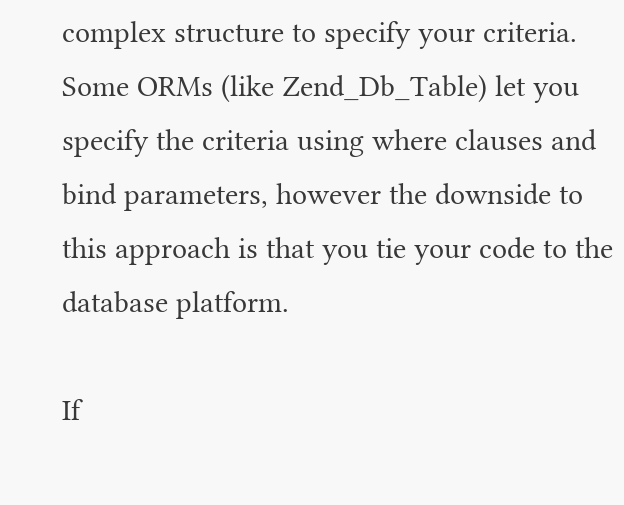complex structure to specify your criteria. Some ORMs (like Zend_Db_Table) let you specify the criteria using where clauses and bind parameters, however the downside to this approach is that you tie your code to the database platform.

If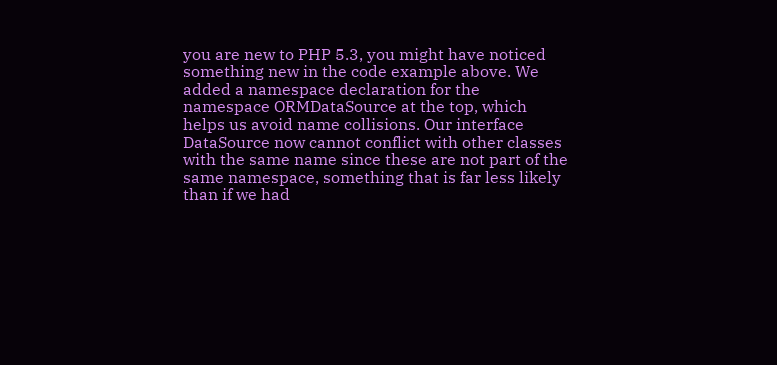you are new to PHP 5.3, you might have noticed something new in the code example above. We added a namespace declaration for the namespace ORMDataSource at the top, which helps us avoid name collisions. Our interface DataSource now cannot conflict with other classes with the same name since these are not part of the same namespace, something that is far less likely than if we had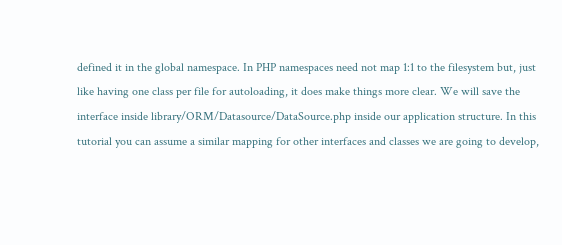defined it in the global namespace. In PHP namespaces need not map 1:1 to the filesystem but, just like having one class per file for autoloading, it does make things more clear. We will save the interface inside library/ORM/Datasource/DataSource.php inside our application structure. In this tutorial you can assume a similar mapping for other interfaces and classes we are going to develop,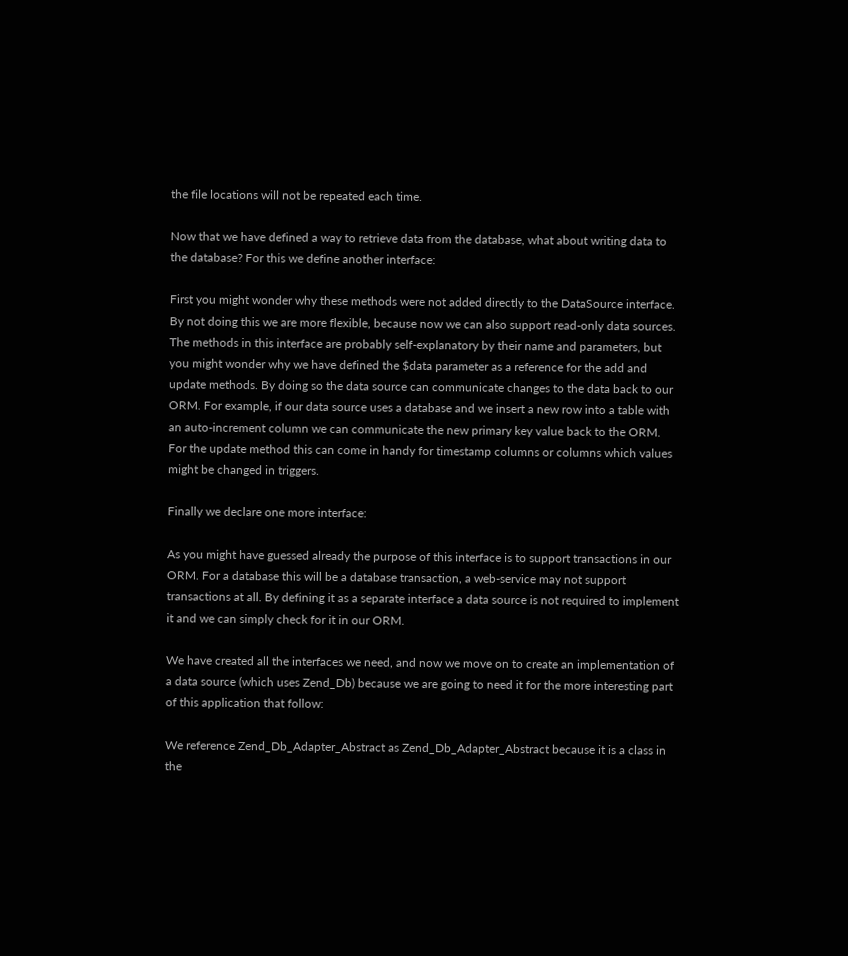the file locations will not be repeated each time.

Now that we have defined a way to retrieve data from the database, what about writing data to the database? For this we define another interface:

First you might wonder why these methods were not added directly to the DataSource interface. By not doing this we are more flexible, because now we can also support read-only data sources. The methods in this interface are probably self-explanatory by their name and parameters, but you might wonder why we have defined the $data parameter as a reference for the add and update methods. By doing so the data source can communicate changes to the data back to our ORM. For example, if our data source uses a database and we insert a new row into a table with an auto-increment column we can communicate the new primary key value back to the ORM. For the update method this can come in handy for timestamp columns or columns which values might be changed in triggers.

Finally we declare one more interface:

As you might have guessed already the purpose of this interface is to support transactions in our ORM. For a database this will be a database transaction, a web-service may not support transactions at all. By defining it as a separate interface a data source is not required to implement it and we can simply check for it in our ORM.

We have created all the interfaces we need, and now we move on to create an implementation of a data source (which uses Zend_Db) because we are going to need it for the more interesting part of this application that follow:

We reference Zend_Db_Adapter_Abstract as Zend_Db_Adapter_Abstract because it is a class in the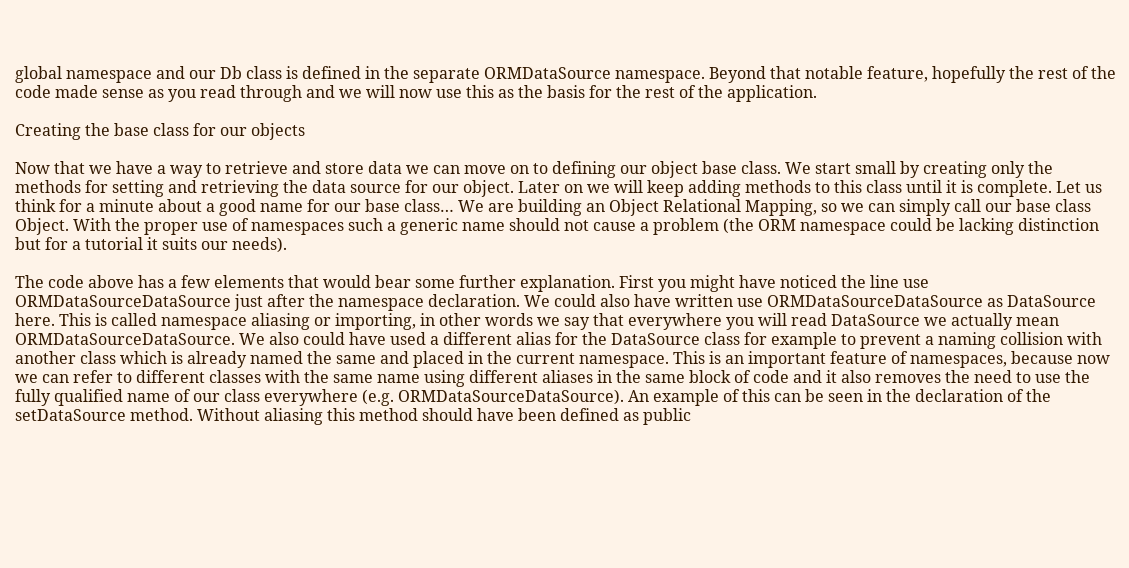global namespace and our Db class is defined in the separate ORMDataSource namespace. Beyond that notable feature, hopefully the rest of the code made sense as you read through and we will now use this as the basis for the rest of the application.

Creating the base class for our objects

Now that we have a way to retrieve and store data we can move on to defining our object base class. We start small by creating only the methods for setting and retrieving the data source for our object. Later on we will keep adding methods to this class until it is complete. Let us think for a minute about a good name for our base class… We are building an Object Relational Mapping, so we can simply call our base class Object. With the proper use of namespaces such a generic name should not cause a problem (the ORM namespace could be lacking distinction but for a tutorial it suits our needs).

The code above has a few elements that would bear some further explanation. First you might have noticed the line use ORMDataSourceDataSource just after the namespace declaration. We could also have written use ORMDataSourceDataSource as DataSource here. This is called namespace aliasing or importing, in other words we say that everywhere you will read DataSource we actually mean ORMDataSourceDataSource. We also could have used a different alias for the DataSource class for example to prevent a naming collision with another class which is already named the same and placed in the current namespace. This is an important feature of namespaces, because now we can refer to different classes with the same name using different aliases in the same block of code and it also removes the need to use the fully qualified name of our class everywhere (e.g. ORMDataSourceDataSource). An example of this can be seen in the declaration of the setDataSource method. Without aliasing this method should have been defined as public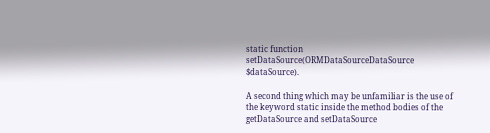static function setDataSource(ORMDataSourceDataSource $dataSource).

A second thing which may be unfamiliar is the use of the keyword static inside the method bodies of the getDataSource and setDataSource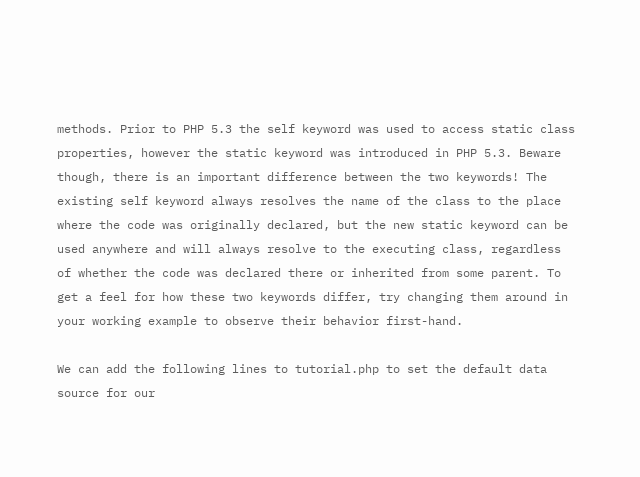methods. Prior to PHP 5.3 the self keyword was used to access static class properties, however the static keyword was introduced in PHP 5.3. Beware though, there is an important difference between the two keywords! The existing self keyword always resolves the name of the class to the place where the code was originally declared, but the new static keyword can be used anywhere and will always resolve to the executing class, regardless of whether the code was declared there or inherited from some parent. To get a feel for how these two keywords differ, try changing them around in your working example to observe their behavior first-hand.

We can add the following lines to tutorial.php to set the default data source for our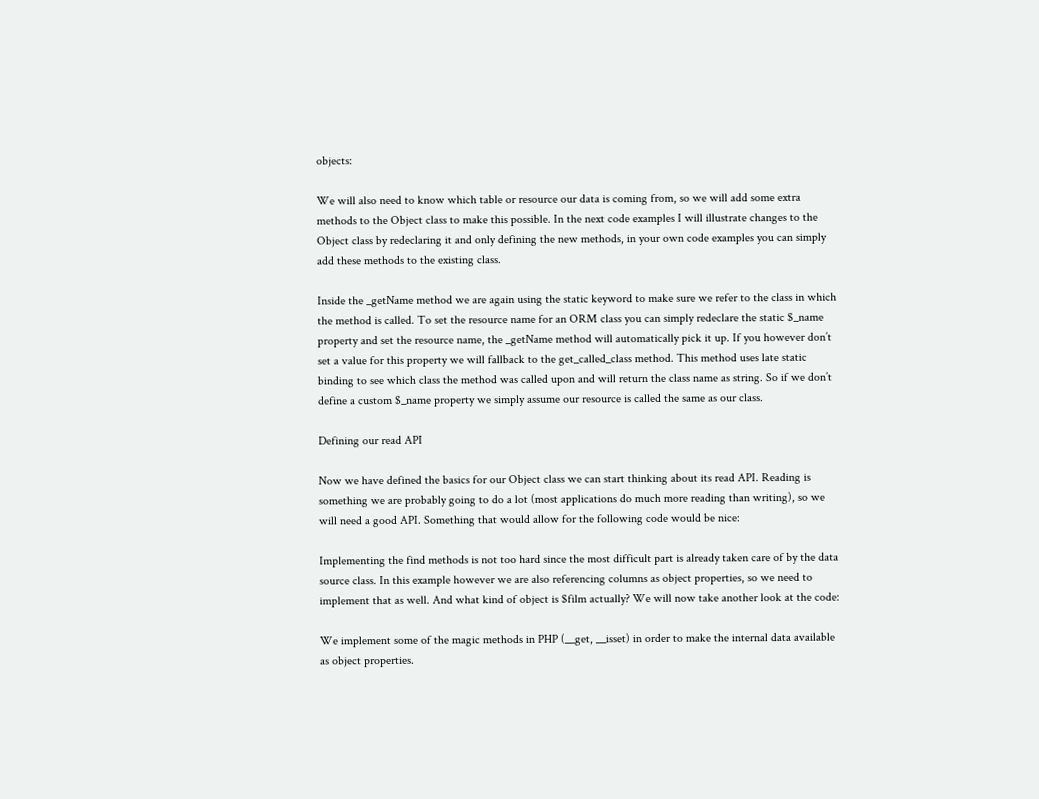objects:

We will also need to know which table or resource our data is coming from, so we will add some extra methods to the Object class to make this possible. In the next code examples I will illustrate changes to the Object class by redeclaring it and only defining the new methods, in your own code examples you can simply add these methods to the existing class.

Inside the _getName method we are again using the static keyword to make sure we refer to the class in which the method is called. To set the resource name for an ORM class you can simply redeclare the static $_name property and set the resource name, the _getName method will automatically pick it up. If you however don’t set a value for this property we will fallback to the get_called_class method. This method uses late static binding to see which class the method was called upon and will return the class name as string. So if we don’t define a custom $_name property we simply assume our resource is called the same as our class.

Defining our read API

Now we have defined the basics for our Object class we can start thinking about its read API. Reading is something we are probably going to do a lot (most applications do much more reading than writing), so we will need a good API. Something that would allow for the following code would be nice:

Implementing the find methods is not too hard since the most difficult part is already taken care of by the data source class. In this example however we are also referencing columns as object properties, so we need to implement that as well. And what kind of object is $film actually? We will now take another look at the code:

We implement some of the magic methods in PHP (__get, __isset) in order to make the internal data available as object properties.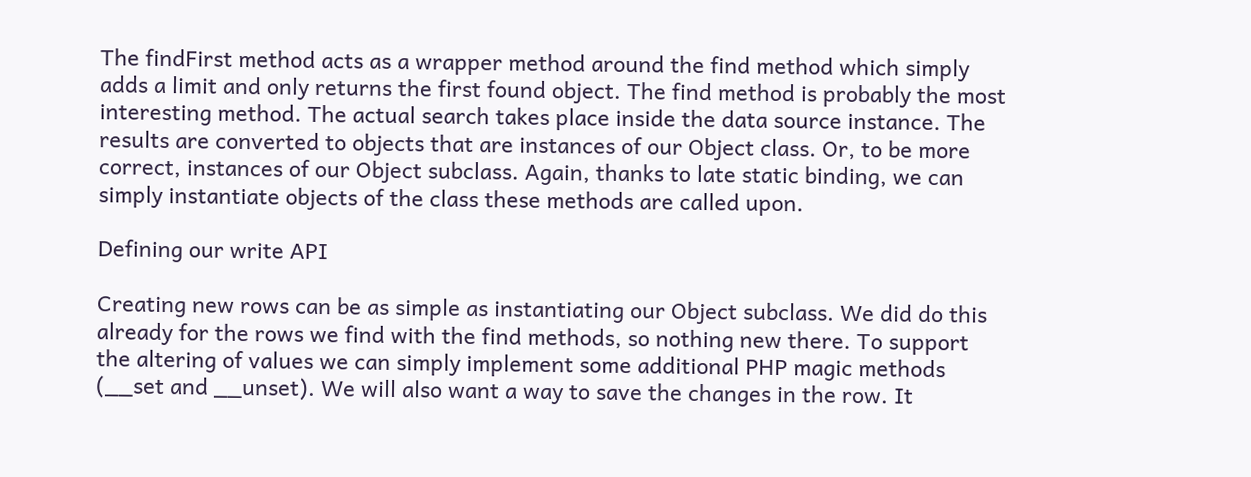The findFirst method acts as a wrapper method around the find method which simply adds a limit and only returns the first found object. The find method is probably the most interesting method. The actual search takes place inside the data source instance. The results are converted to objects that are instances of our Object class. Or, to be more correct, instances of our Object subclass. Again, thanks to late static binding, we can simply instantiate objects of the class these methods are called upon.

Defining our write API

Creating new rows can be as simple as instantiating our Object subclass. We did do this already for the rows we find with the find methods, so nothing new there. To support the altering of values we can simply implement some additional PHP magic methods (__set and __unset). We will also want a way to save the changes in the row. It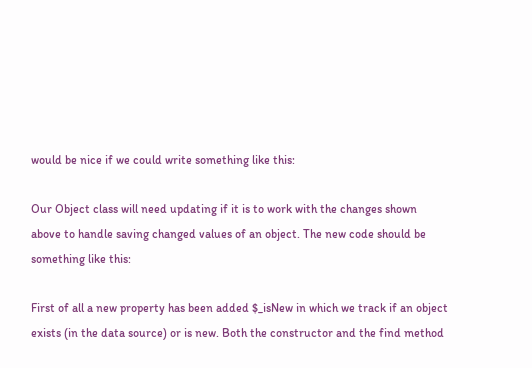would be nice if we could write something like this:

Our Object class will need updating if it is to work with the changes shown above to handle saving changed values of an object. The new code should be something like this:

First of all a new property has been added $_isNew in which we track if an object exists (in the data source) or is new. Both the constructor and the find method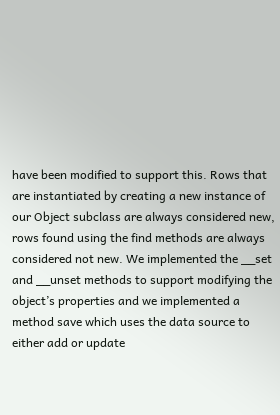have been modified to support this. Rows that are instantiated by creating a new instance of our Object subclass are always considered new, rows found using the find methods are always considered not new. We implemented the __set and __unset methods to support modifying the object’s properties and we implemented a method save which uses the data source to either add or update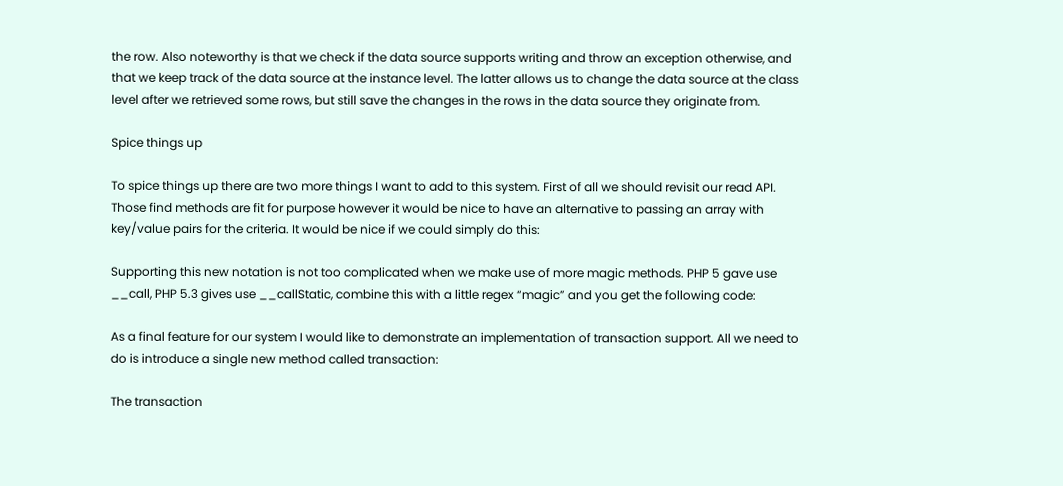the row. Also noteworthy is that we check if the data source supports writing and throw an exception otherwise, and that we keep track of the data source at the instance level. The latter allows us to change the data source at the class level after we retrieved some rows, but still save the changes in the rows in the data source they originate from.

Spice things up

To spice things up there are two more things I want to add to this system. First of all we should revisit our read API. Those find methods are fit for purpose however it would be nice to have an alternative to passing an array with key/value pairs for the criteria. It would be nice if we could simply do this:

Supporting this new notation is not too complicated when we make use of more magic methods. PHP 5 gave use __call, PHP 5.3 gives use __callStatic, combine this with a little regex “magic” and you get the following code:

As a final feature for our system I would like to demonstrate an implementation of transaction support. All we need to do is introduce a single new method called transaction:

The transaction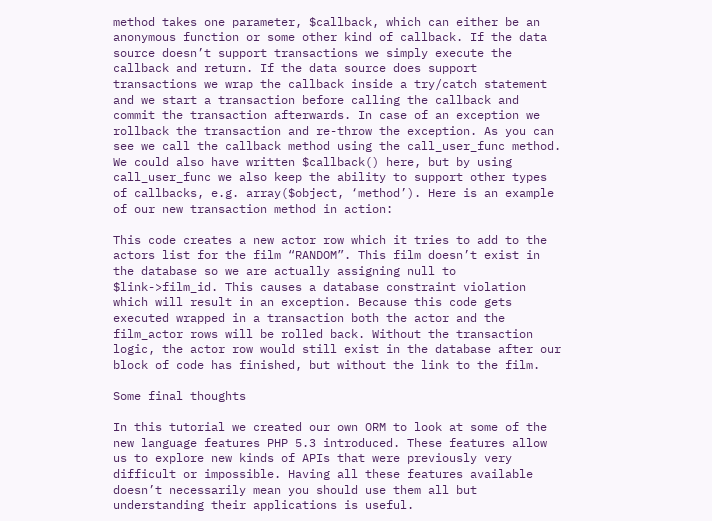method takes one parameter, $callback, which can either be an anonymous function or some other kind of callback. If the data source doesn’t support transactions we simply execute the callback and return. If the data source does support transactions we wrap the callback inside a try/catch statement and we start a transaction before calling the callback and commit the transaction afterwards. In case of an exception we rollback the transaction and re-throw the exception. As you can see we call the callback method using the call_user_func method. We could also have written $callback() here, but by using call_user_func we also keep the ability to support other types of callbacks, e.g. array($object, ‘method’). Here is an example of our new transaction method in action:

This code creates a new actor row which it tries to add to the actors list for the film “RANDOM”. This film doesn’t exist in the database so we are actually assigning null to $link->film_id. This causes a database constraint violation which will result in an exception. Because this code gets executed wrapped in a transaction both the actor and the film_actor rows will be rolled back. Without the transaction logic, the actor row would still exist in the database after our block of code has finished, but without the link to the film.

Some final thoughts

In this tutorial we created our own ORM to look at some of the new language features PHP 5.3 introduced. These features allow us to explore new kinds of APIs that were previously very difficult or impossible. Having all these features available doesn’t necessarily mean you should use them all but understanding their applications is useful.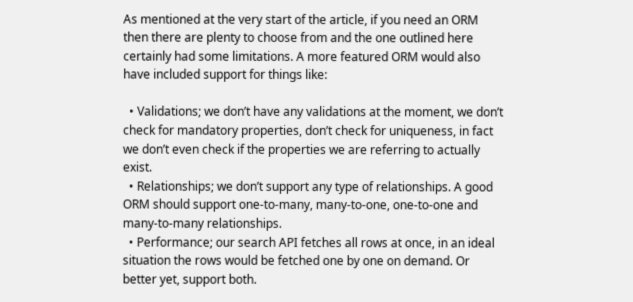As mentioned at the very start of the article, if you need an ORM then there are plenty to choose from and the one outlined here certainly had some limitations. A more featured ORM would also have included support for things like:

  • Validations; we don’t have any validations at the moment, we don’t check for mandatory properties, don’t check for uniqueness, in fact we don’t even check if the properties we are referring to actually exist.
  • Relationships; we don’t support any type of relationships. A good ORM should support one-to-many, many-to-one, one-to-one and many-to-many relationships.
  • Performance; our search API fetches all rows at once, in an ideal situation the rows would be fetched one by one on demand. Or better yet, support both.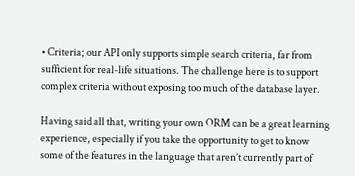• Criteria; our API only supports simple search criteria, far from sufficient for real-life situations. The challenge here is to support complex criteria without exposing too much of the database layer.

Having said all that, writing your own ORM can be a great learning experience, especially if you take the opportunity to get to know some of the features in the language that aren’t currently part of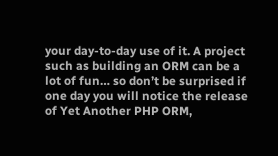your day-to-day use of it. A project such as building an ORM can be a lot of fun… so don’t be surprised if one day you will notice the release of Yet Another PHP ORM,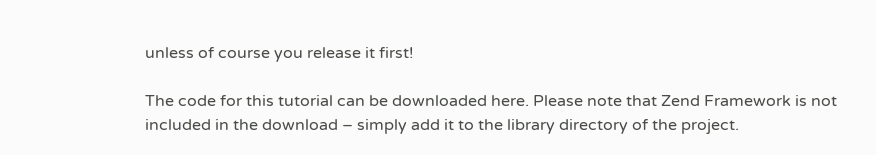unless of course you release it first!

The code for this tutorial can be downloaded here. Please note that Zend Framework is not included in the download – simply add it to the library directory of the project.